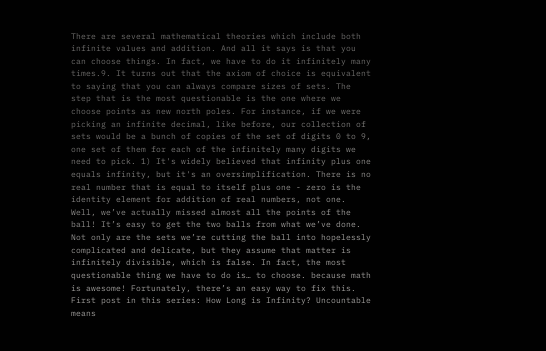There are several mathematical theories which include both infinite values and addition. And all it says is that you can choose things. In fact, we have to do it infinitely many times.9. It turns out that the axiom of choice is equivalent to saying that you can always compare sizes of sets. The step that is the most questionable is the one where we choose points as new north poles. For instance, if we were picking an infinite decimal, like before, our collection of sets would be a bunch of copies of the set of digits 0 to 9, one set of them for each of the infinitely many digits we need to pick. 1) It's widely believed that infinity plus one equals infinity, but it's an oversimplification. There is no real number that is equal to itself plus one - zero is the identity element for addition of real numbers, not one. Well, we’ve actually missed almost all the points of the ball! It’s easy to get the two balls from what we’ve done. Not only are the sets we’re cutting the ball into hopelessly complicated and delicate, but they assume that matter is infinitely divisible, which is false. In fact, the most questionable thing we have to do is… to choose. because math is awesome! Fortunately, there’s an easy way to fix this. First post in this series: How Long is Infinity? Uncountable means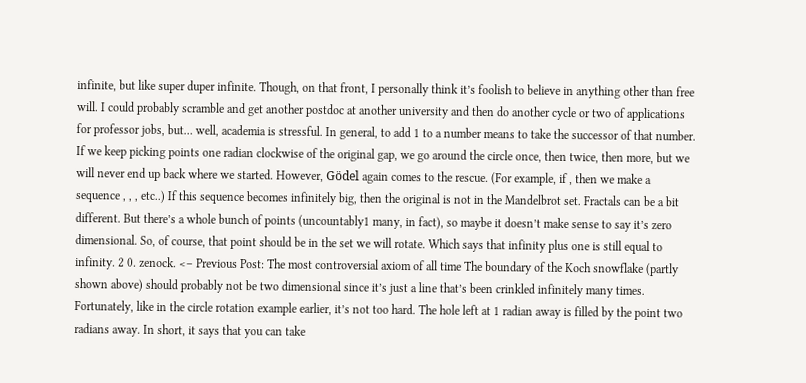infinite, but like super duper infinite. Though, on that front, I personally think it’s foolish to believe in anything other than free will. I could probably scramble and get another postdoc at another university and then do another cycle or two of applications for professor jobs, but… well, academia is stressful. In general, to add 1 to a number means to take the successor of that number. If we keep picking points one radian clockwise of the original gap, we go around the circle once, then twice, then more, but we will never end up back where we started. However, Gödel again comes to the rescue. (For example, if , then we make a sequence , , , etc..) If this sequence becomes infinitely big, then the original is not in the Mandelbrot set. Fractals can be a bit different. But there’s a whole bunch of points (uncountably1 many, in fact), so maybe it doesn’t make sense to say it’s zero dimensional. So, of course, that point should be in the set we will rotate. Which says that infinity plus one is still equal to infinity. 2 0. zenock. <– Previous Post: The most controversial axiom of all time The boundary of the Koch snowflake (partly shown above) should probably not be two dimensional since it’s just a line that’s been crinkled infinitely many times. Fortunately, like in the circle rotation example earlier, it’s not too hard. The hole left at 1 radian away is filled by the point two radians away. In short, it says that you can take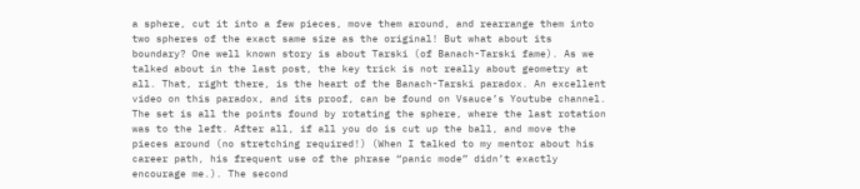a sphere, cut it into a few pieces, move them around, and rearrange them into two spheres of the exact same size as the original! But what about its boundary? One well known story is about Tarski (of Banach-Tarski fame). As we talked about in the last post, the key trick is not really about geometry at all. That, right there, is the heart of the Banach-Tarski paradox. An excellent video on this paradox, and its proof, can be found on Vsauce’s Youtube channel. The set is all the points found by rotating the sphere, where the last rotation was to the left. After all, if all you do is cut up the ball, and move the pieces around (no stretching required!) (When I talked to my mentor about his career path, his frequent use of the phrase “panic mode” didn’t exactly encourage me.). The second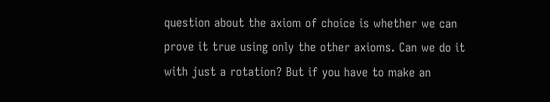question about the axiom of choice is whether we can prove it true using only the other axioms. Can we do it with just a rotation? But if you have to make an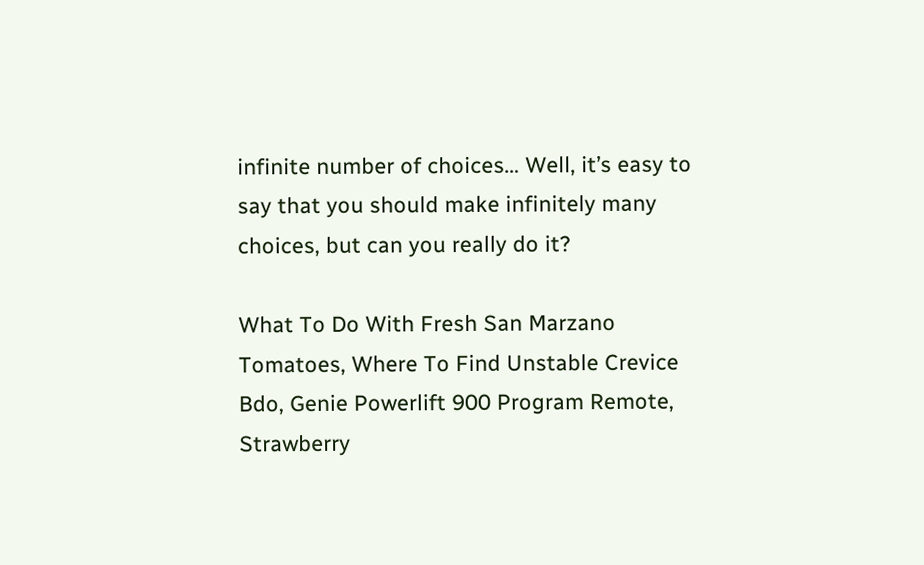infinite number of choices… Well, it’s easy to say that you should make infinitely many choices, but can you really do it?

What To Do With Fresh San Marzano Tomatoes, Where To Find Unstable Crevice Bdo, Genie Powerlift 900 Program Remote, Strawberry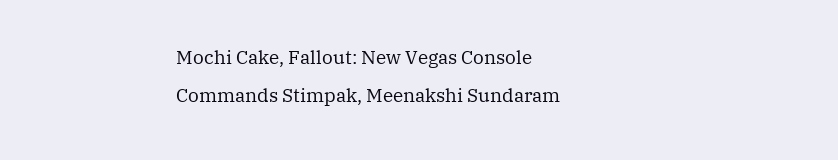Mochi Cake, Fallout: New Vegas Console Commands Stimpak, Meenakshi Sundaram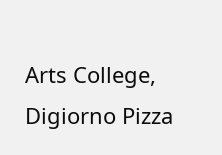Arts College, Digiorno Pizza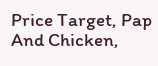Price Target, Pap And Chicken,